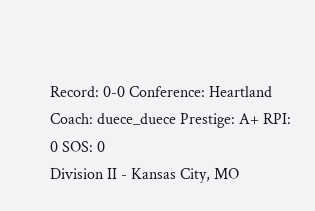Record: 0-0 Conference: Heartland Coach: duece_duece Prestige: A+ RPI: 0 SOS: 0
Division II - Kansas City, MO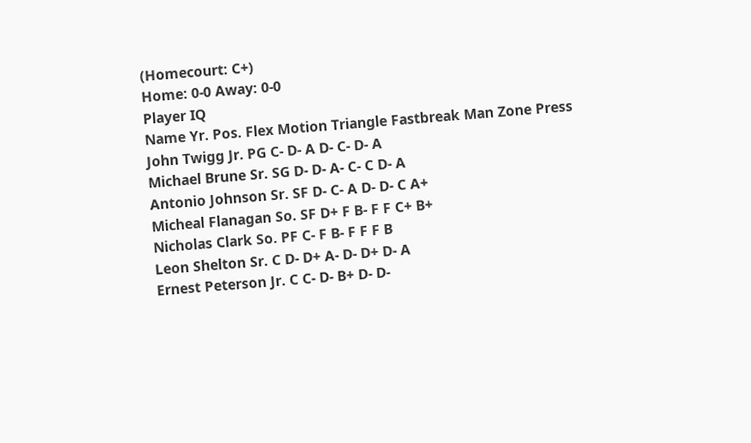(Homecourt: C+)
Home: 0-0 Away: 0-0
Player IQ
Name Yr. Pos. Flex Motion Triangle Fastbreak Man Zone Press
John Twigg Jr. PG C- D- A D- C- D- A
Michael Brune Sr. SG D- D- A- C- C D- A
Antonio Johnson Sr. SF D- C- A D- D- C A+
Micheal Flanagan So. SF D+ F B- F F C+ B+
Nicholas Clark So. PF C- F B- F F F B
Leon Shelton Sr. C D- D+ A- D- D+ D- A
Ernest Peterson Jr. C C- D- B+ D- D-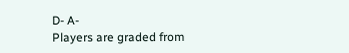D- A-
Players are graded from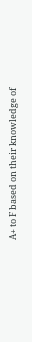A+ to F based on their knowledge of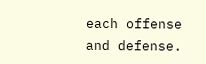each offense and defense.